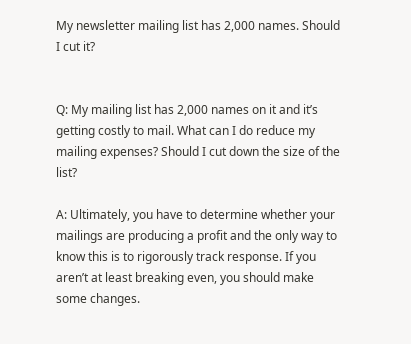My newsletter mailing list has 2,000 names. Should I cut it?


Q: My mailing list has 2,000 names on it and it’s getting costly to mail. What can I do reduce my mailing expenses? Should I cut down the size of the list?

A: Ultimately, you have to determine whether your mailings are producing a profit and the only way to know this is to rigorously track response. If you aren’t at least breaking even, you should make some changes.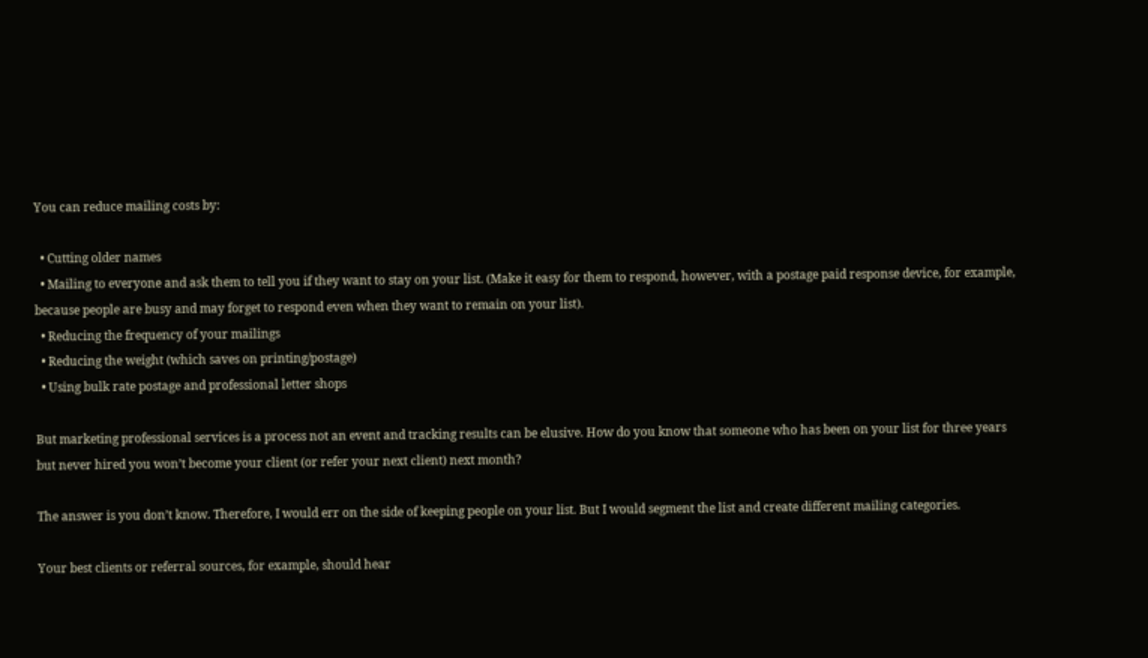You can reduce mailing costs by:

  • Cutting older names
  • Mailing to everyone and ask them to tell you if they want to stay on your list. (Make it easy for them to respond, however, with a postage paid response device, for example, because people are busy and may forget to respond even when they want to remain on your list).
  • Reducing the frequency of your mailings
  • Reducing the weight (which saves on printing/postage)
  • Using bulk rate postage and professional letter shops

But marketing professional services is a process not an event and tracking results can be elusive. How do you know that someone who has been on your list for three years but never hired you won’t become your client (or refer your next client) next month?

The answer is you don’t know. Therefore, I would err on the side of keeping people on your list. But I would segment the list and create different mailing categories.

Your best clients or referral sources, for example, should hear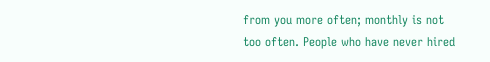from you more often; monthly is not too often. People who have never hired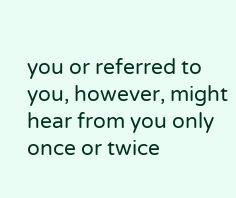you or referred to you, however, might hear from you only once or twice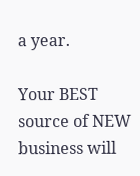a year.

Your BEST source of NEW business will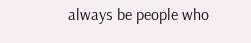always be people who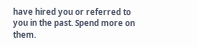have hired you or referred to you in the past. Spend more on  them.